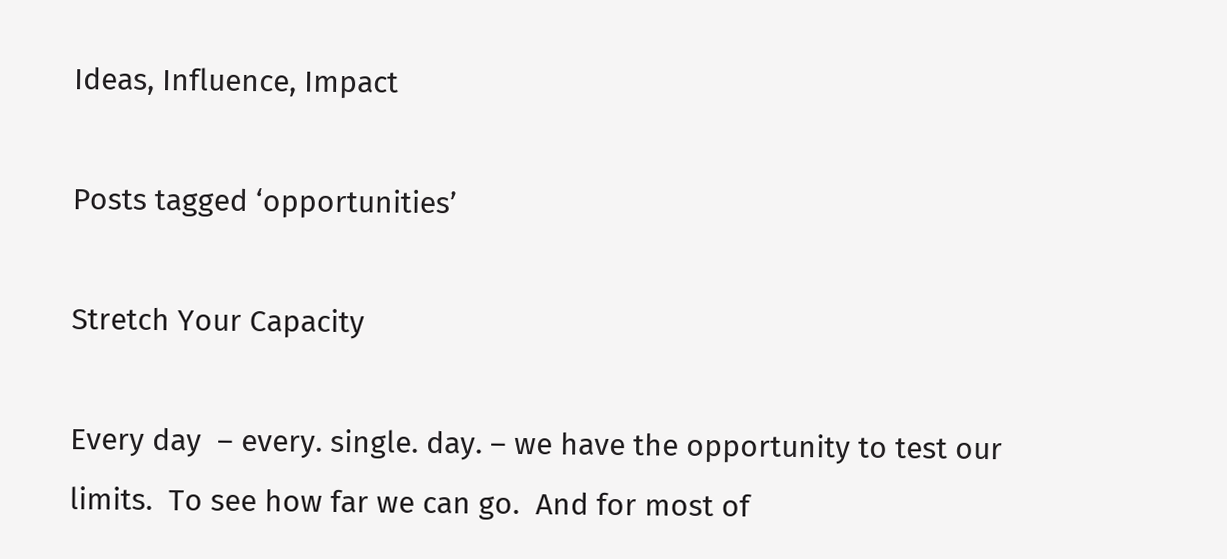Ideas, Influence, Impact

Posts tagged ‘opportunities’

Stretch Your Capacity

Every day  – every. single. day. – we have the opportunity to test our limits.  To see how far we can go.  And for most of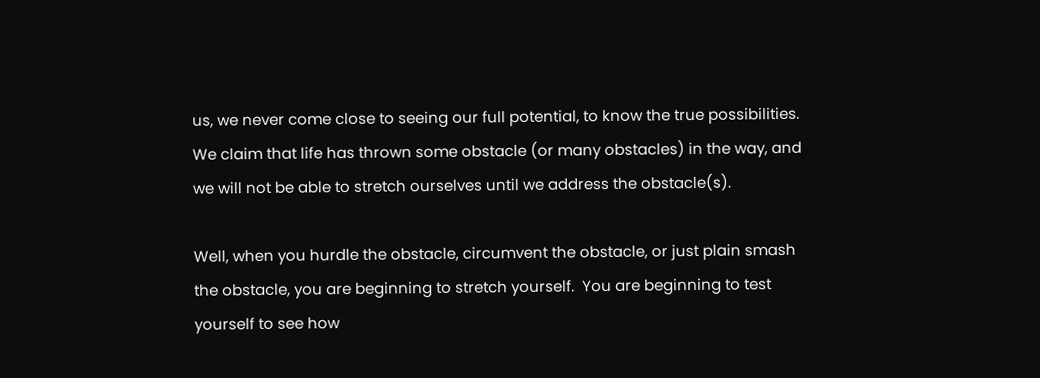us, we never come close to seeing our full potential, to know the true possibilities.  We claim that life has thrown some obstacle (or many obstacles) in the way, and we will not be able to stretch ourselves until we address the obstacle(s).

Well, when you hurdle the obstacle, circumvent the obstacle, or just plain smash the obstacle, you are beginning to stretch yourself.  You are beginning to test yourself to see how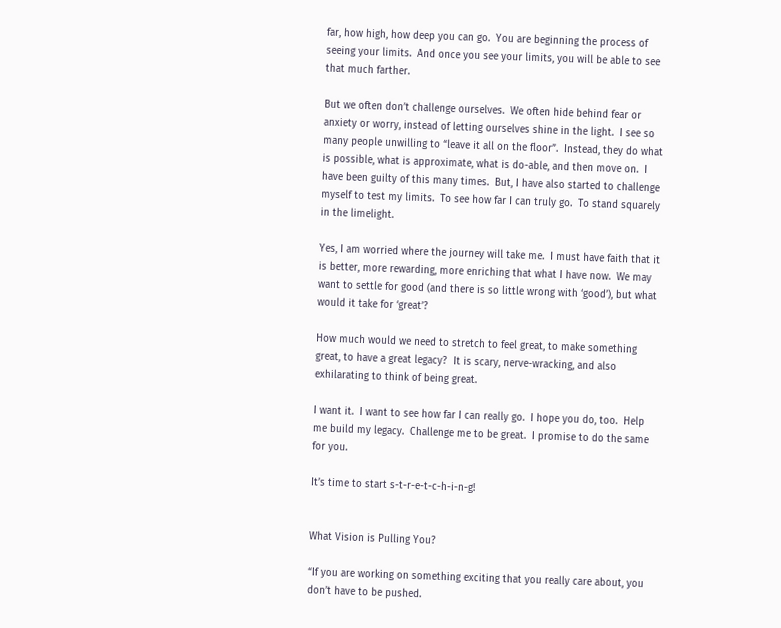far, how high, how deep you can go.  You are beginning the process of seeing your limits.  And once you see your limits, you will be able to see that much farther.

But we often don’t challenge ourselves.  We often hide behind fear or anxiety or worry, instead of letting ourselves shine in the light.  I see so many people unwilling to “leave it all on the floor”.  Instead, they do what is possible, what is approximate, what is do-able, and then move on.  I have been guilty of this many times.  But, I have also started to challenge myself to test my limits.  To see how far I can truly go.  To stand squarely in the limelight.

Yes, I am worried where the journey will take me.  I must have faith that it is better, more rewarding, more enriching that what I have now.  We may want to settle for good (and there is so little wrong with ‘good’), but what would it take for ‘great’?

How much would we need to stretch to feel great, to make something great, to have a great legacy?  It is scary, nerve-wracking, and also exhilarating to think of being great.

I want it.  I want to see how far I can really go.  I hope you do, too.  Help me build my legacy.  Challenge me to be great.  I promise to do the same for you.

It’s time to start s-t-r-e-t-c-h-i-n-g!


What Vision is Pulling You?

“If you are working on something exciting that you really care about, you don’t have to be pushed.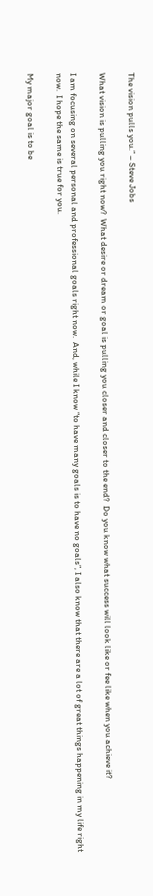The vision pulls you.” – Steve Jobs

What vision is pulling you right now?  What desire or dream or goal is pulling you closer and closer to the end?  Do you know what success will look like or fee like when you achieve it?

I am focusing on several personal and professional goals right now.  And, while I know “to have many goals is to have no goals”, I also know that there are a lot of great things happening in my life right now.  I hope the same is true for you.

My major goal is to be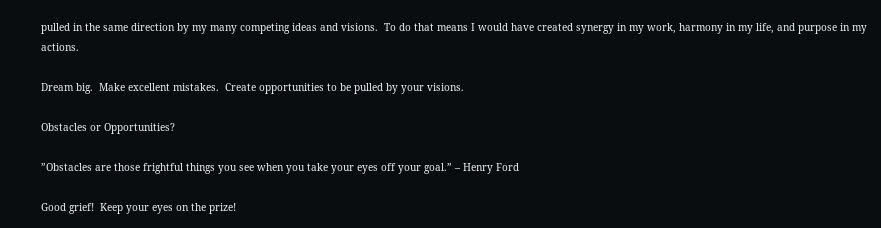pulled in the same direction by my many competing ideas and visions.  To do that means I would have created synergy in my work, harmony in my life, and purpose in my actions.

Dream big.  Make excellent mistakes.  Create opportunities to be pulled by your visions.

Obstacles or Opportunities?

”Obstacles are those frightful things you see when you take your eyes off your goal.” – Henry Ford

Good grief!  Keep your eyes on the prize!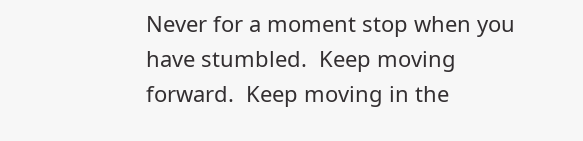Never for a moment stop when you have stumbled.  Keep moving forward.  Keep moving in the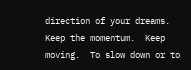direction of your dreams.  Keep the momentum.  Keep moving.  To slow down or to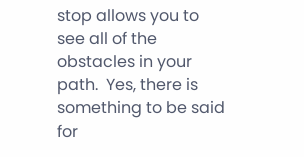stop allows you to see all of the obstacles in your path.  Yes, there is something to be said for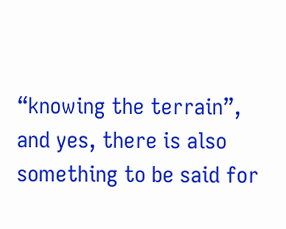“knowing the terrain”, and yes, there is also something to be said for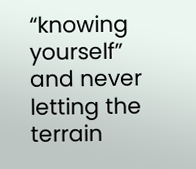“knowing yourself” and never letting the terrain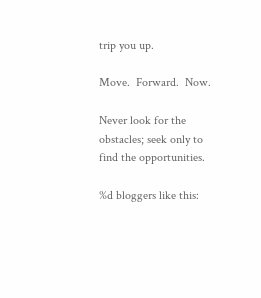trip you up.

Move.  Forward.  Now.

Never look for the obstacles; seek only to find the opportunities.

%d bloggers like this: